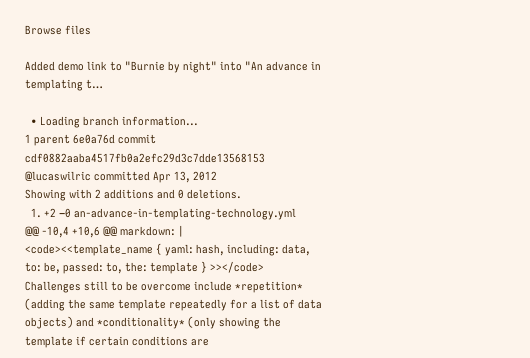Browse files

Added demo link to "Burnie by night" into "An advance in templating t…

  • Loading branch information...
1 parent 6e0a76d commit cdf0882aaba4517fb0a2efc29d3c7dde13568153 @lucaswilric committed Apr 13, 2012
Showing with 2 additions and 0 deletions.
  1. +2 −0 an-advance-in-templating-technology.yml
@@ -10,4 +10,6 @@ markdown: |
<code><<template_name { yaml: hash, including: data, to: be, passed: to, the: template } >></code>
Challenges still to be overcome include *repetition* (adding the same template repeatedly for a list of data objects) and *conditionality* (only showing the template if certain conditions are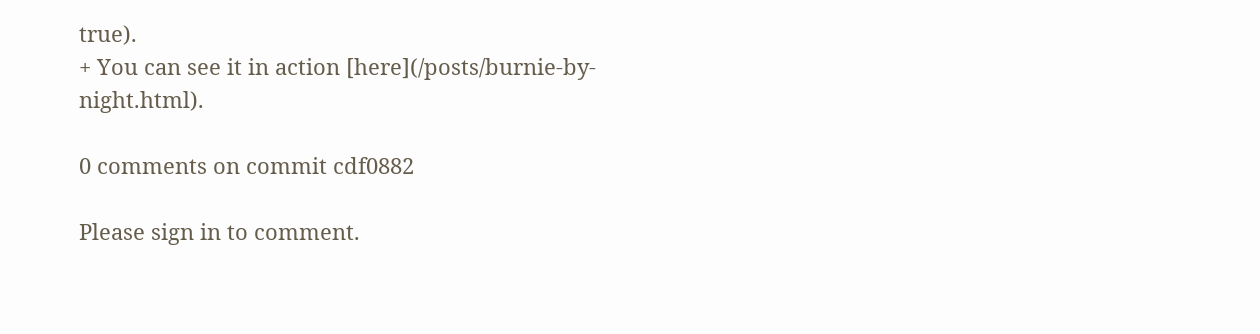true).
+ You can see it in action [here](/posts/burnie-by-night.html).

0 comments on commit cdf0882

Please sign in to comment.